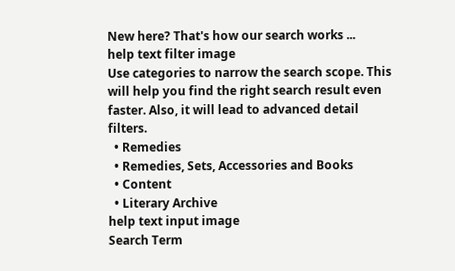New here? That's how our search works ...
help text filter image
Use categories to narrow the search scope. This will help you find the right search result even faster. Also, it will lead to advanced detail filters.
  • Remedies
  • Remedies, Sets, Accessories and Books
  • Content
  • Literary Archive
help text input image
Search Term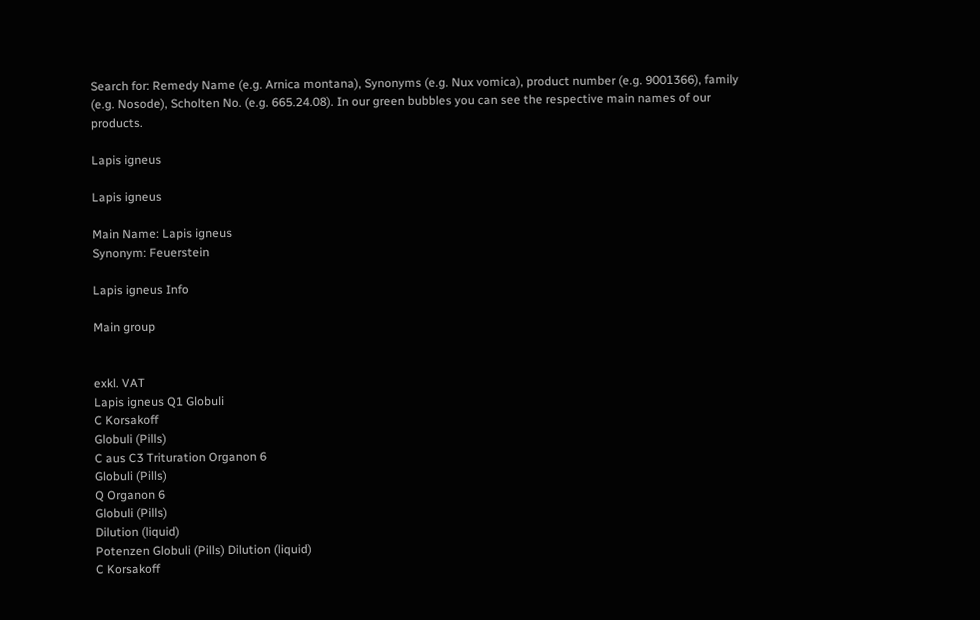Search for: Remedy Name (e.g. Arnica montana), Synonyms (e.g. Nux vomica), product number (e.g. 9001366), family (e.g. Nosode), Scholten No. (e.g. 665.24.08). In our green bubbles you can see the respective main names of our products.

Lapis igneus

Lapis igneus

Main Name: Lapis igneus
Synonym: Feuerstein

Lapis igneus Info

Main group


exkl. VAT
Lapis igneus Q1 Globuli
C Korsakoff
Globuli (Pills)
C aus C3 Trituration Organon 6
Globuli (Pills)
Q Organon 6
Globuli (Pills)
Dilution (liquid)
Potenzen Globuli (Pills) Dilution (liquid)
C Korsakoff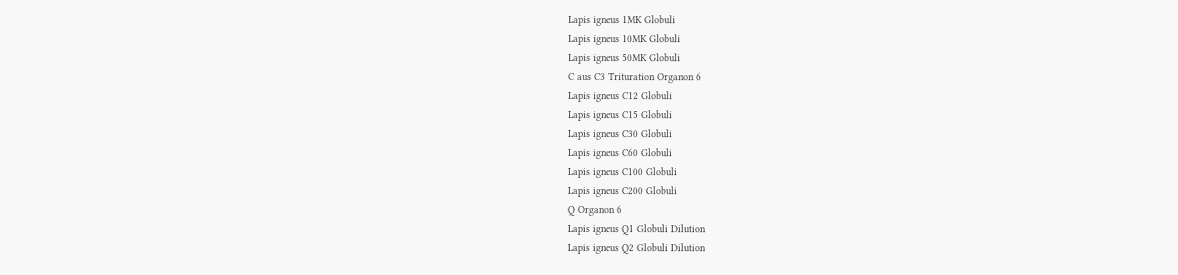Lapis igneus 1MK Globuli
Lapis igneus 10MK Globuli
Lapis igneus 50MK Globuli
C aus C3 Trituration Organon 6
Lapis igneus C12 Globuli
Lapis igneus C15 Globuli
Lapis igneus C30 Globuli
Lapis igneus C60 Globuli
Lapis igneus C100 Globuli
Lapis igneus C200 Globuli
Q Organon 6
Lapis igneus Q1 Globuli Dilution
Lapis igneus Q2 Globuli Dilution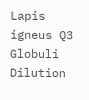Lapis igneus Q3 Globuli Dilution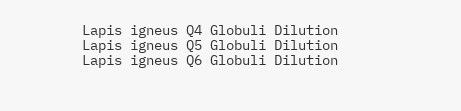Lapis igneus Q4 Globuli Dilution
Lapis igneus Q5 Globuli Dilution
Lapis igneus Q6 Globuli Dilution